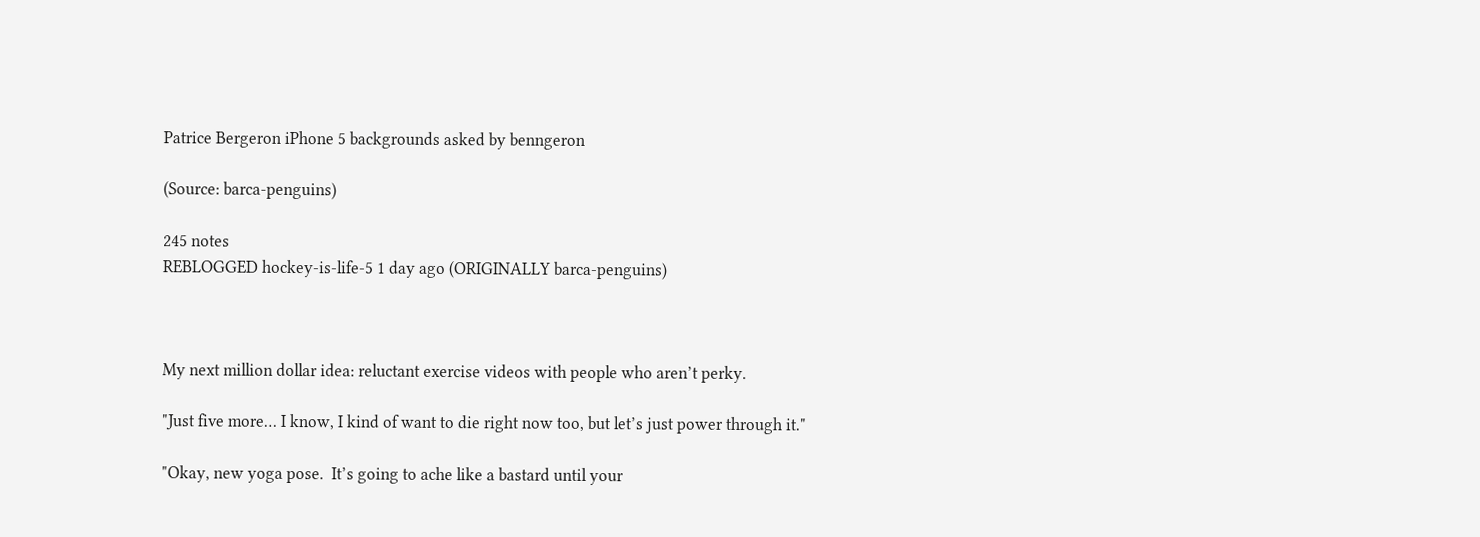Patrice Bergeron iPhone 5 backgrounds asked by benngeron

(Source: barca-penguins)

245 notes
REBLOGGED hockey-is-life-5 1 day ago (ORIGINALLY barca-penguins)



My next million dollar idea: reluctant exercise videos with people who aren’t perky.

"Just five more… I know, I kind of want to die right now too, but let’s just power through it."

"Okay, new yoga pose.  It’s going to ache like a bastard until your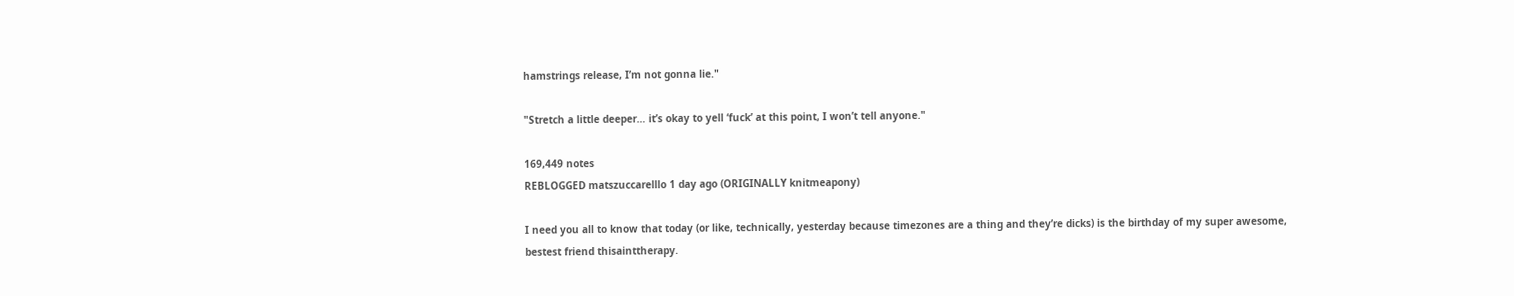hamstrings release, I’m not gonna lie."

"Stretch a little deeper… it’s okay to yell ‘fuck’ at this point, I won’t tell anyone."

169,449 notes
REBLOGGED matszuccarelllo 1 day ago (ORIGINALLY knitmeapony)

I need you all to know that today (or like, technically, yesterday because timezones are a thing and they’re dicks) is the birthday of my super awesome, bestest friend thisainttherapy.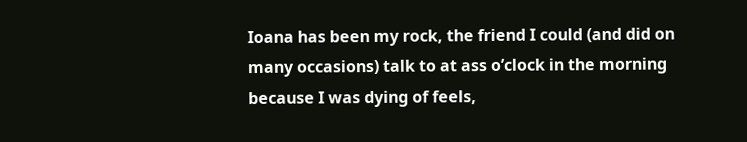Ioana has been my rock, the friend I could (and did on many occasions) talk to at ass o’clock in the morning because I was dying of feels,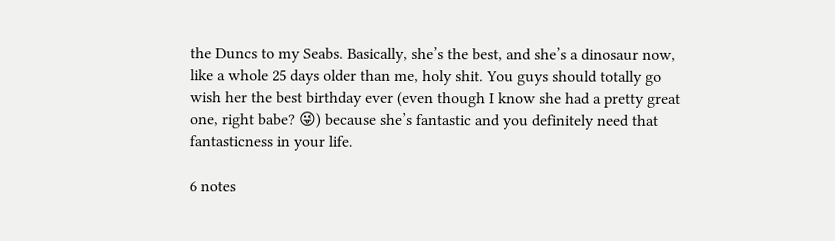the Duncs to my Seabs. Basically, she’s the best, and she’s a dinosaur now, like a whole 25 days older than me, holy shit. You guys should totally go wish her the best birthday ever (even though I know she had a pretty great one, right babe? 😜) because she’s fantastic and you definitely need that fantasticness in your life.

6 notes